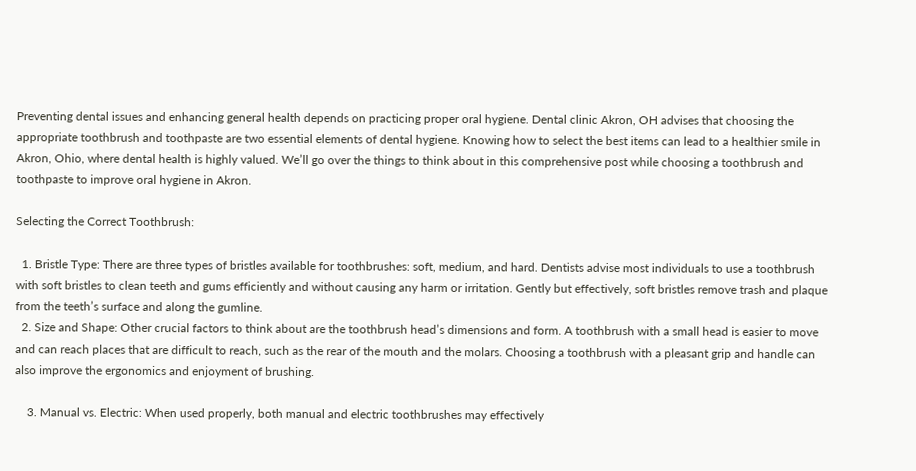Preventing dental issues and enhancing general health depends on practicing proper oral hygiene. Dental clinic Akron, OH advises that choosing the appropriate toothbrush and toothpaste are two essential elements of dental hygiene. Knowing how to select the best items can lead to a healthier smile in Akron, Ohio, where dental health is highly valued. We’ll go over the things to think about in this comprehensive post while choosing a toothbrush and toothpaste to improve oral hygiene in Akron.

Selecting the Correct Toothbrush:

  1. Bristle Type: There are three types of bristles available for toothbrushes: soft, medium, and hard. Dentists advise most individuals to use a toothbrush with soft bristles to clean teeth and gums efficiently and without causing any harm or irritation. Gently but effectively, soft bristles remove trash and plaque from the teeth’s surface and along the gumline.
  2. Size and Shape: Other crucial factors to think about are the toothbrush head’s dimensions and form. A toothbrush with a small head is easier to move and can reach places that are difficult to reach, such as the rear of the mouth and the molars. Choosing a toothbrush with a pleasant grip and handle can also improve the ergonomics and enjoyment of brushing.

    3. Manual vs. Electric: When used properly, both manual and electric toothbrushes may effectively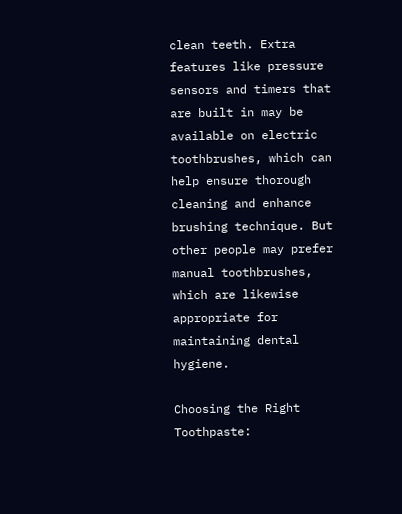clean teeth. Extra features like pressure sensors and timers that are built in may be available on electric toothbrushes, which can help ensure thorough cleaning and enhance brushing technique. But other people may prefer manual toothbrushes, which are likewise appropriate for maintaining dental hygiene.

Choosing the Right Toothpaste: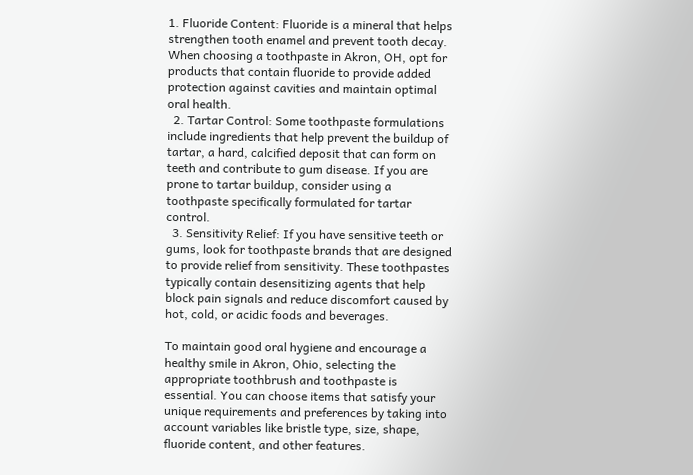1. Fluoride Content: Fluoride is a mineral that helps strengthen tooth enamel and prevent tooth decay. When choosing a toothpaste in Akron, OH, opt for products that contain fluoride to provide added protection against cavities and maintain optimal oral health.
  2. Tartar Control: Some toothpaste formulations include ingredients that help prevent the buildup of tartar, a hard, calcified deposit that can form on teeth and contribute to gum disease. If you are prone to tartar buildup, consider using a toothpaste specifically formulated for tartar control.
  3. Sensitivity Relief: If you have sensitive teeth or gums, look for toothpaste brands that are designed to provide relief from sensitivity. These toothpastes typically contain desensitizing agents that help block pain signals and reduce discomfort caused by hot, cold, or acidic foods and beverages.

To maintain good oral hygiene and encourage a healthy smile in Akron, Ohio, selecting the appropriate toothbrush and toothpaste is essential. You can choose items that satisfy your unique requirements and preferences by taking into account variables like bristle type, size, shape, fluoride content, and other features.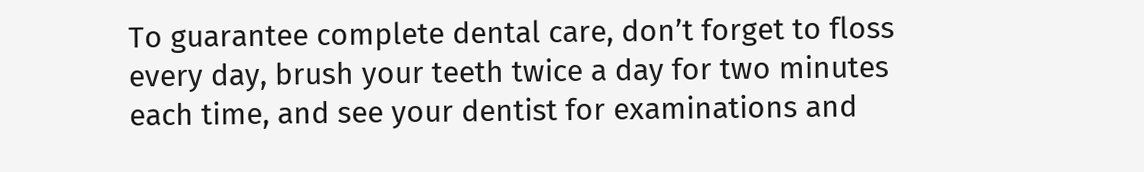To guarantee complete dental care, don’t forget to floss every day, brush your teeth twice a day for two minutes each time, and see your dentist for examinations and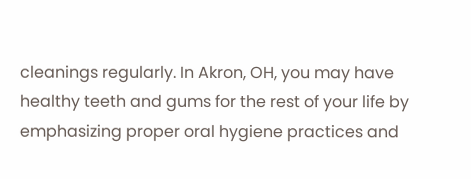cleanings regularly. In Akron, OH, you may have healthy teeth and gums for the rest of your life by emphasizing proper oral hygiene practices and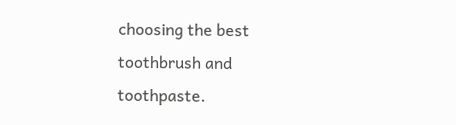choosing the best toothbrush and toothpaste.